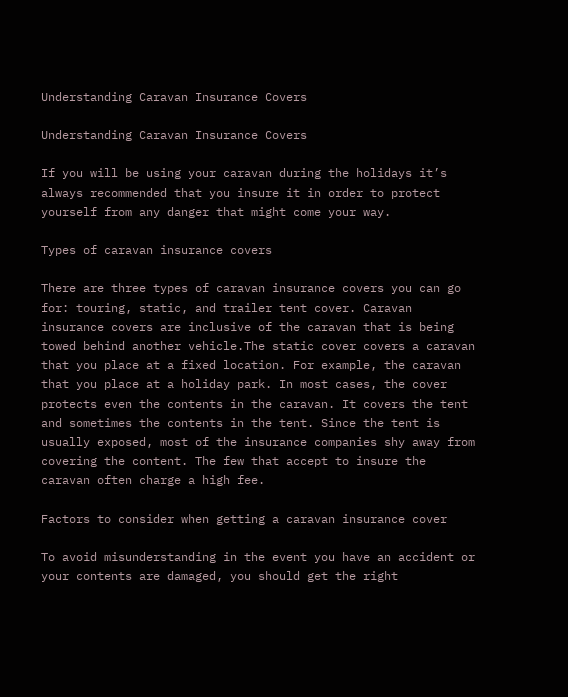Understanding Caravan Insurance Covers

Understanding Caravan Insurance Covers

If you will be using your caravan during the holidays it’s always recommended that you insure it in order to protect yourself from any danger that might come your way.

Types of caravan insurance covers

There are three types of caravan insurance covers you can go for: touring, static, and trailer tent cover. Caravan insurance covers are inclusive of the caravan that is being towed behind another vehicle.The static cover covers a caravan that you place at a fixed location. For example, the caravan that you place at a holiday park. In most cases, the cover protects even the contents in the caravan. It covers the tent and sometimes the contents in the tent. Since the tent is usually exposed, most of the insurance companies shy away from covering the content. The few that accept to insure the caravan often charge a high fee.

Factors to consider when getting a caravan insurance cover

To avoid misunderstanding in the event you have an accident or your contents are damaged, you should get the right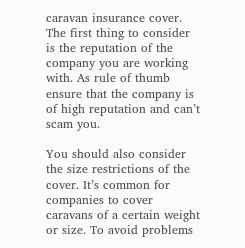caravan insurance cover. The first thing to consider is the reputation of the company you are working with. As rule of thumb ensure that the company is of high reputation and can’t scam you.

You should also consider the size restrictions of the cover. It’s common for companies to cover caravans of a certain weight or size. To avoid problems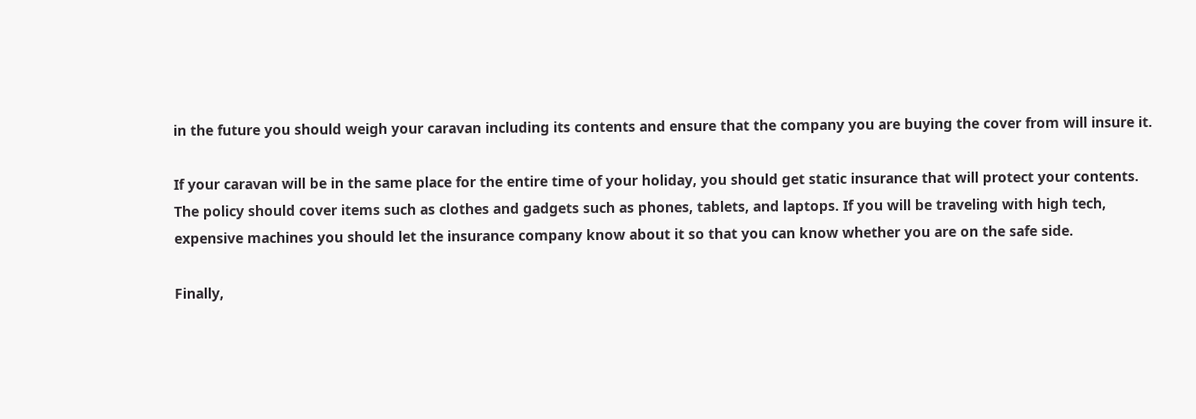in the future you should weigh your caravan including its contents and ensure that the company you are buying the cover from will insure it.

If your caravan will be in the same place for the entire time of your holiday, you should get static insurance that will protect your contents. The policy should cover items such as clothes and gadgets such as phones, tablets, and laptops. If you will be traveling with high tech, expensive machines you should let the insurance company know about it so that you can know whether you are on the safe side.

Finally,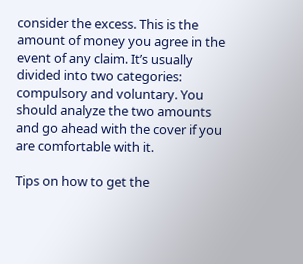consider the excess. This is the amount of money you agree in the event of any claim. It’s usually divided into two categories: compulsory and voluntary. You should analyze the two amounts and go ahead with the cover if you are comfortable with it.

Tips on how to get the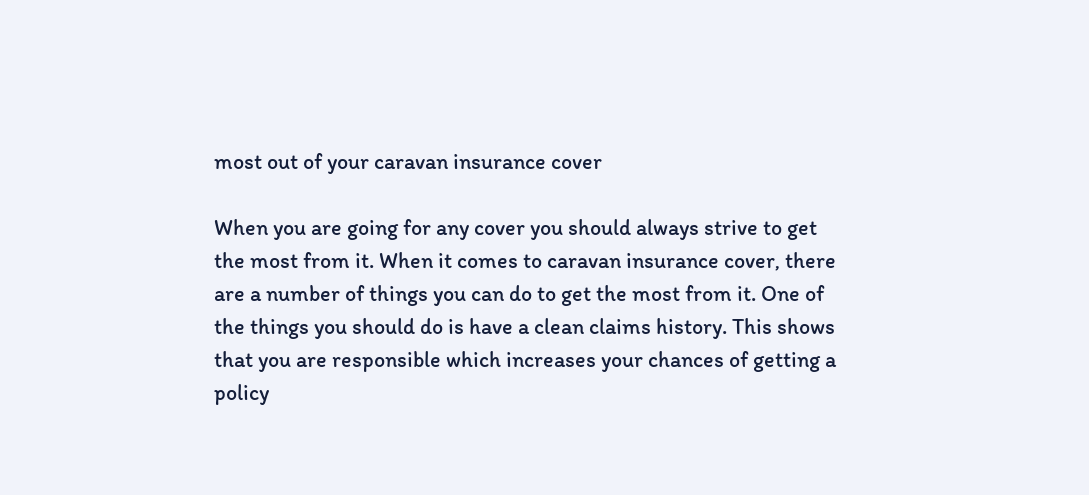most out of your caravan insurance cover

When you are going for any cover you should always strive to get the most from it. When it comes to caravan insurance cover, there are a number of things you can do to get the most from it. One of the things you should do is have a clean claims history. This shows that you are responsible which increases your chances of getting a policy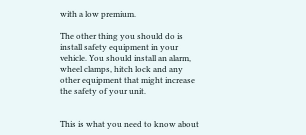with a low premium.

The other thing you should do is install safety equipment in your vehicle. You should install an alarm, wheel clamps, hitch lock and any other equipment that might increase the safety of your unit.


This is what you need to know about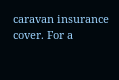caravan insurance cover. For a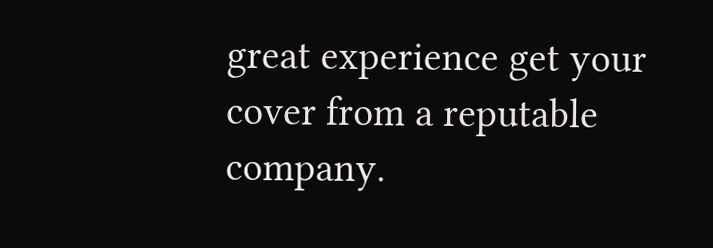great experience get your cover from a reputable company.